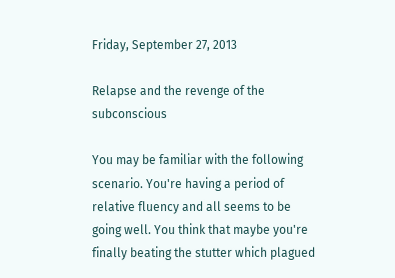Friday, September 27, 2013

Relapse and the revenge of the subconscious

You may be familiar with the following scenario. You're having a period of relative fluency and all seems to be going well. You think that maybe you're finally beating the stutter which plagued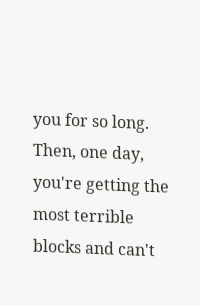you for so long. Then, one day, you're getting the most terrible blocks and can't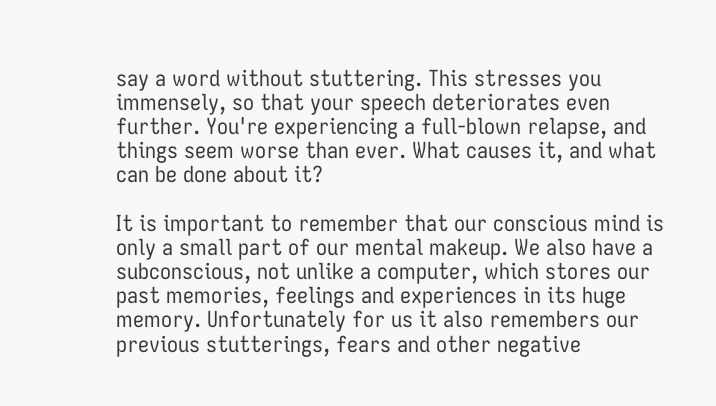say a word without stuttering. This stresses you immensely, so that your speech deteriorates even further. You're experiencing a full-blown relapse, and things seem worse than ever. What causes it, and what can be done about it?

It is important to remember that our conscious mind is only a small part of our mental makeup. We also have a subconscious, not unlike a computer, which stores our past memories, feelings and experiences in its huge memory. Unfortunately for us it also remembers our previous stutterings, fears and other negative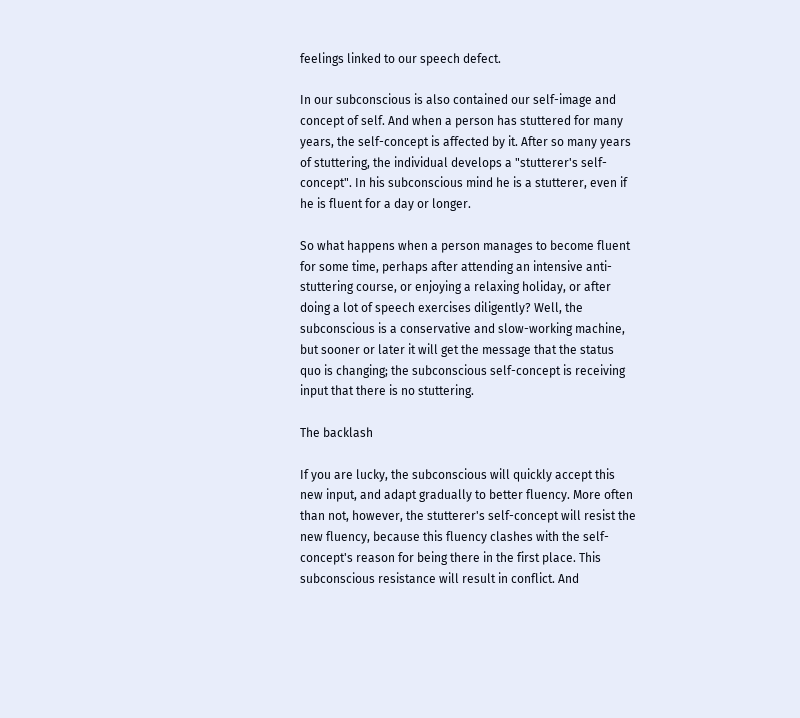feelings linked to our speech defect.

In our subconscious is also contained our self-image and concept of self. And when a person has stuttered for many years, the self-concept is affected by it. After so many years of stuttering, the individual develops a "stutterer's self-concept". In his subconscious mind he is a stutterer, even if he is fluent for a day or longer.

So what happens when a person manages to become fluent for some time, perhaps after attending an intensive anti-stuttering course, or enjoying a relaxing holiday, or after doing a lot of speech exercises diligently? Well, the subconscious is a conservative and slow-working machine, but sooner or later it will get the message that the status quo is changing; the subconscious self-concept is receiving input that there is no stuttering.

The backlash

If you are lucky, the subconscious will quickly accept this new input, and adapt gradually to better fluency. More often than not, however, the stutterer's self-concept will resist the new fluency, because this fluency clashes with the self-concept's reason for being there in the first place. This subconscious resistance will result in conflict. And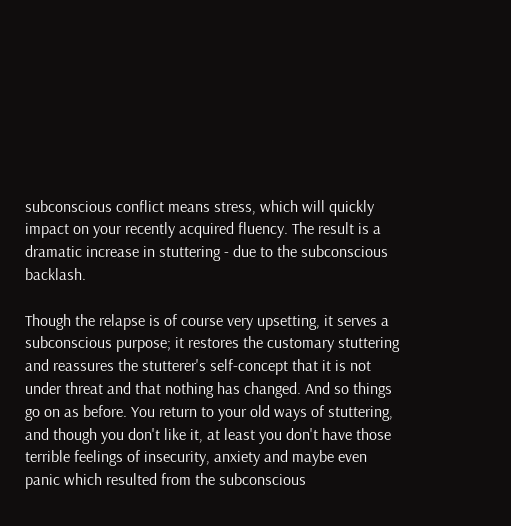subconscious conflict means stress, which will quickly impact on your recently acquired fluency. The result is a dramatic increase in stuttering - due to the subconscious backlash.

Though the relapse is of course very upsetting, it serves a subconscious purpose; it restores the customary stuttering and reassures the stutterer's self-concept that it is not under threat and that nothing has changed. And so things go on as before. You return to your old ways of stuttering, and though you don't like it, at least you don't have those terrible feelings of insecurity, anxiety and maybe even panic which resulted from the subconscious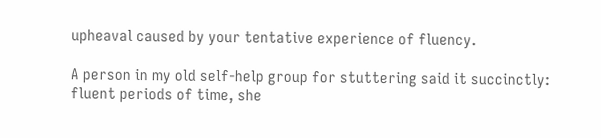upheaval caused by your tentative experience of fluency.

A person in my old self-help group for stuttering said it succinctly: fluent periods of time, she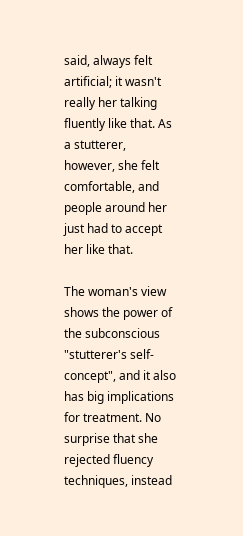said, always felt artificial; it wasn't really her talking fluently like that. As a stutterer, however, she felt comfortable, and people around her just had to accept her like that.

The woman's view shows the power of the subconscious "stutterer's self-concept", and it also has big implications for treatment. No surprise that she rejected fluency techniques, instead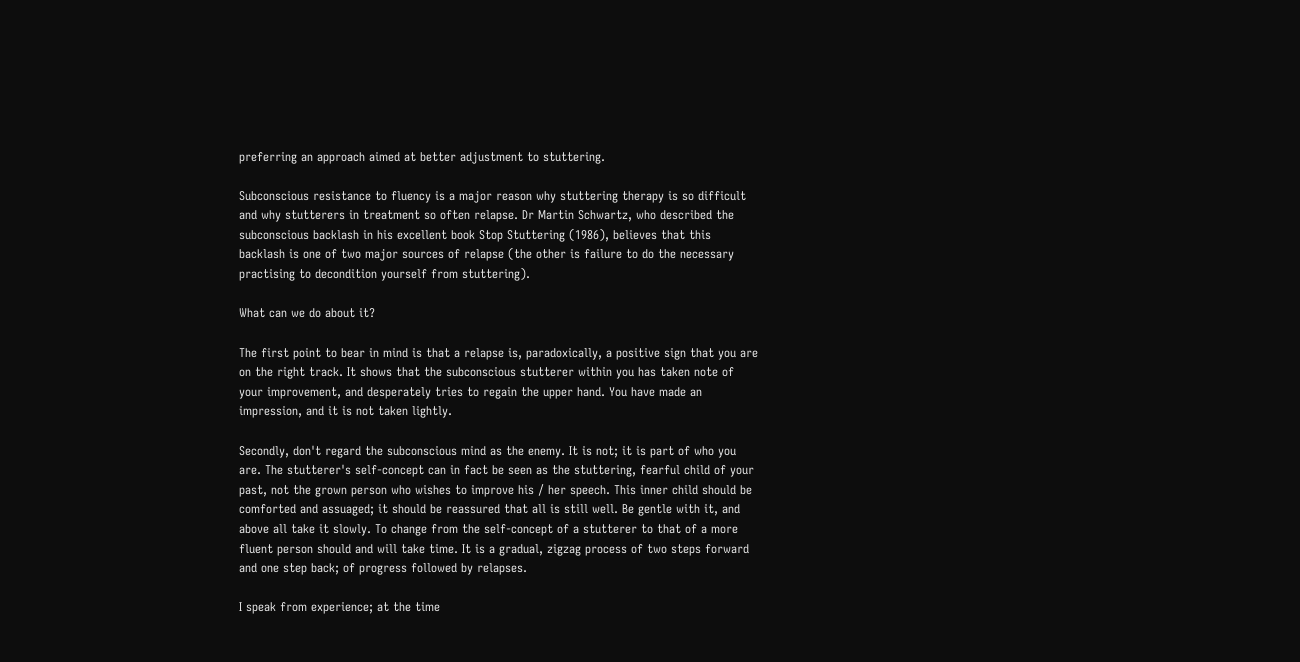preferring an approach aimed at better adjustment to stuttering.

Subconscious resistance to fluency is a major reason why stuttering therapy is so difficult and why stutterers in treatment so often relapse. Dr Martin Schwartz, who described the subconscious backlash in his excellent book Stop Stuttering (1986), believes that this backlash is one of two major sources of relapse (the other is failure to do the necessary practising to decondition yourself from stuttering).

What can we do about it?

The first point to bear in mind is that a relapse is, paradoxically, a positive sign that you are on the right track. It shows that the subconscious stutterer within you has taken note of your improvement, and desperately tries to regain the upper hand. You have made an impression, and it is not taken lightly.

Secondly, don't regard the subconscious mind as the enemy. It is not; it is part of who you are. The stutterer's self-concept can in fact be seen as the stuttering, fearful child of your past, not the grown person who wishes to improve his / her speech. This inner child should be comforted and assuaged; it should be reassured that all is still well. Be gentle with it, and above all take it slowly. To change from the self-concept of a stutterer to that of a more fluent person should and will take time. It is a gradual, zigzag process of two steps forward and one step back; of progress followed by relapses.

I speak from experience; at the time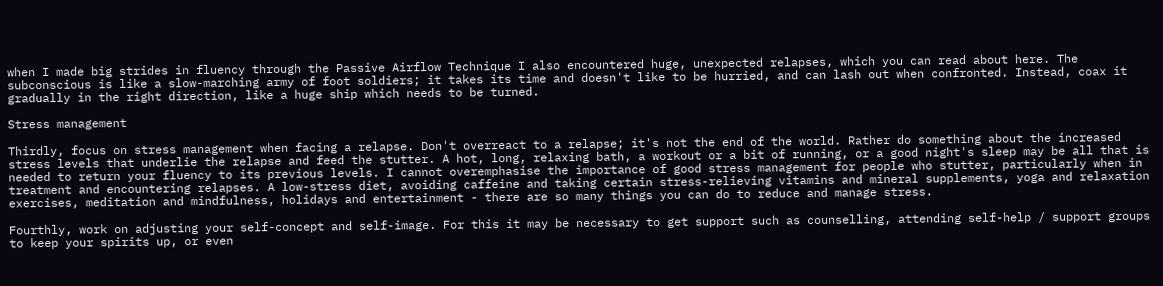when I made big strides in fluency through the Passive Airflow Technique I also encountered huge, unexpected relapses, which you can read about here. The subconscious is like a slow-marching army of foot soldiers; it takes its time and doesn't like to be hurried, and can lash out when confronted. Instead, coax it gradually in the right direction, like a huge ship which needs to be turned.

Stress management

Thirdly, focus on stress management when facing a relapse. Don't overreact to a relapse; it's not the end of the world. Rather do something about the increased stress levels that underlie the relapse and feed the stutter. A hot, long, relaxing bath, a workout or a bit of running, or a good night's sleep may be all that is needed to return your fluency to its previous levels. I cannot overemphasise the importance of good stress management for people who stutter, particularly when in treatment and encountering relapses. A low-stress diet, avoiding caffeine and taking certain stress-relieving vitamins and mineral supplements, yoga and relaxation exercises, meditation and mindfulness, holidays and entertainment - there are so many things you can do to reduce and manage stress.

Fourthly, work on adjusting your self-concept and self-image. For this it may be necessary to get support such as counselling, attending self-help / support groups to keep your spirits up, or even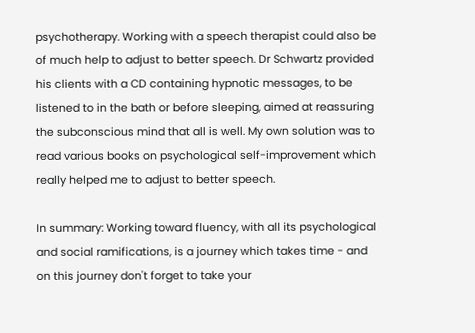psychotherapy. Working with a speech therapist could also be of much help to adjust to better speech. Dr Schwartz provided his clients with a CD containing hypnotic messages, to be listened to in the bath or before sleeping, aimed at reassuring the subconscious mind that all is well. My own solution was to read various books on psychological self-improvement which really helped me to adjust to better speech.

In summary: Working toward fluency, with all its psychological and social ramifications, is a journey which takes time - and on this journey don't forget to take your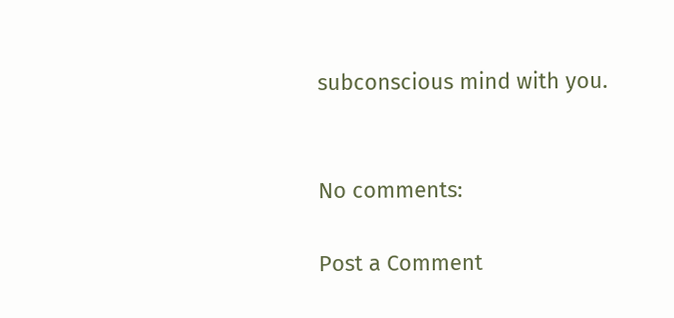subconscious mind with you.


No comments:

Post a Comment